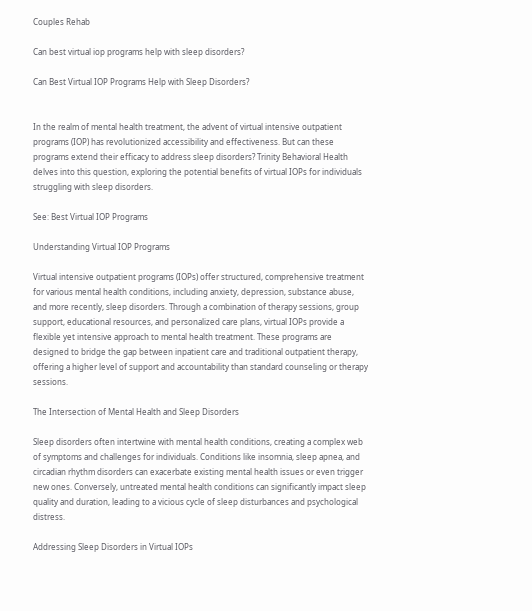Couples Rehab

Can best virtual iop programs help with sleep disorders?

Can Best Virtual IOP Programs Help with Sleep Disorders?


In the realm of mental health treatment, the advent of virtual intensive outpatient programs (IOP) has revolutionized accessibility and effectiveness. But can these programs extend their efficacy to address sleep disorders? Trinity Behavioral Health delves into this question, exploring the potential benefits of virtual IOPs for individuals struggling with sleep disorders.

See: Best Virtual IOP Programs

Understanding Virtual IOP Programs

Virtual intensive outpatient programs (IOPs) offer structured, comprehensive treatment for various mental health conditions, including anxiety, depression, substance abuse, and more recently, sleep disorders. Through a combination of therapy sessions, group support, educational resources, and personalized care plans, virtual IOPs provide a flexible yet intensive approach to mental health treatment. These programs are designed to bridge the gap between inpatient care and traditional outpatient therapy, offering a higher level of support and accountability than standard counseling or therapy sessions.

The Intersection of Mental Health and Sleep Disorders

Sleep disorders often intertwine with mental health conditions, creating a complex web of symptoms and challenges for individuals. Conditions like insomnia, sleep apnea, and circadian rhythm disorders can exacerbate existing mental health issues or even trigger new ones. Conversely, untreated mental health conditions can significantly impact sleep quality and duration, leading to a vicious cycle of sleep disturbances and psychological distress.

Addressing Sleep Disorders in Virtual IOPs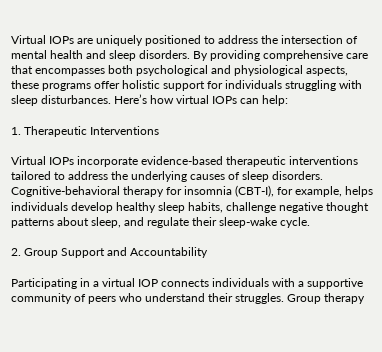Virtual IOPs are uniquely positioned to address the intersection of mental health and sleep disorders. By providing comprehensive care that encompasses both psychological and physiological aspects, these programs offer holistic support for individuals struggling with sleep disturbances. Here’s how virtual IOPs can help:

1. Therapeutic Interventions

Virtual IOPs incorporate evidence-based therapeutic interventions tailored to address the underlying causes of sleep disorders. Cognitive-behavioral therapy for insomnia (CBT-I), for example, helps individuals develop healthy sleep habits, challenge negative thought patterns about sleep, and regulate their sleep-wake cycle.

2. Group Support and Accountability

Participating in a virtual IOP connects individuals with a supportive community of peers who understand their struggles. Group therapy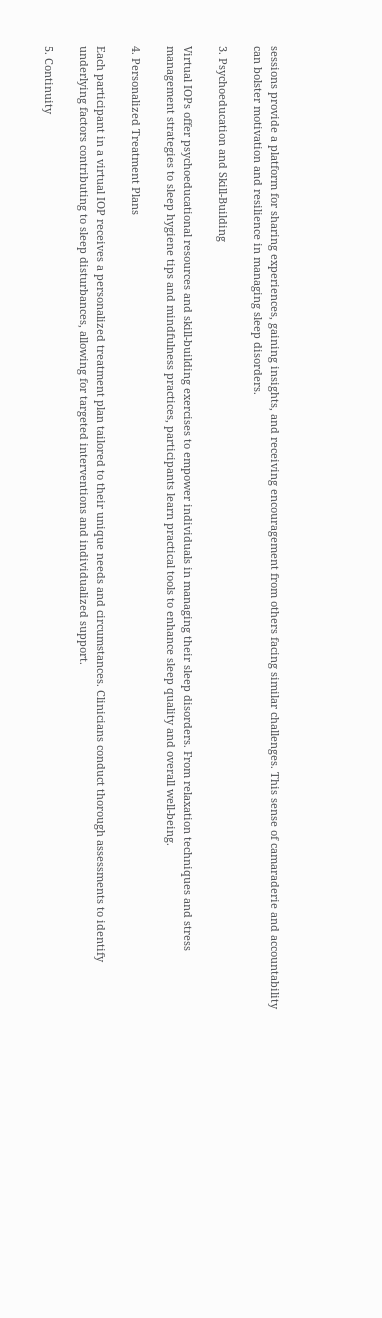sessions provide a platform for sharing experiences, gaining insights, and receiving encouragement from others facing similar challenges. This sense of camaraderie and accountability can bolster motivation and resilience in managing sleep disorders.

3. Psychoeducation and Skill-Building

Virtual IOPs offer psychoeducational resources and skill-building exercises to empower individuals in managing their sleep disorders. From relaxation techniques and stress management strategies to sleep hygiene tips and mindfulness practices, participants learn practical tools to enhance sleep quality and overall well-being.

4. Personalized Treatment Plans

Each participant in a virtual IOP receives a personalized treatment plan tailored to their unique needs and circumstances. Clinicians conduct thorough assessments to identify underlying factors contributing to sleep disturbances, allowing for targeted interventions and individualized support.

5. Continuity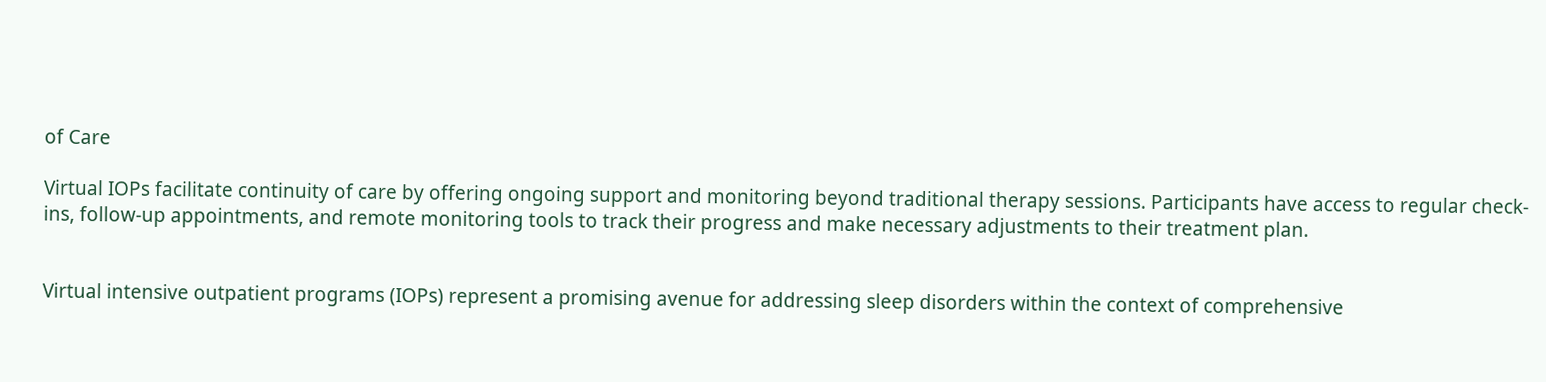of Care

Virtual IOPs facilitate continuity of care by offering ongoing support and monitoring beyond traditional therapy sessions. Participants have access to regular check-ins, follow-up appointments, and remote monitoring tools to track their progress and make necessary adjustments to their treatment plan.


Virtual intensive outpatient programs (IOPs) represent a promising avenue for addressing sleep disorders within the context of comprehensive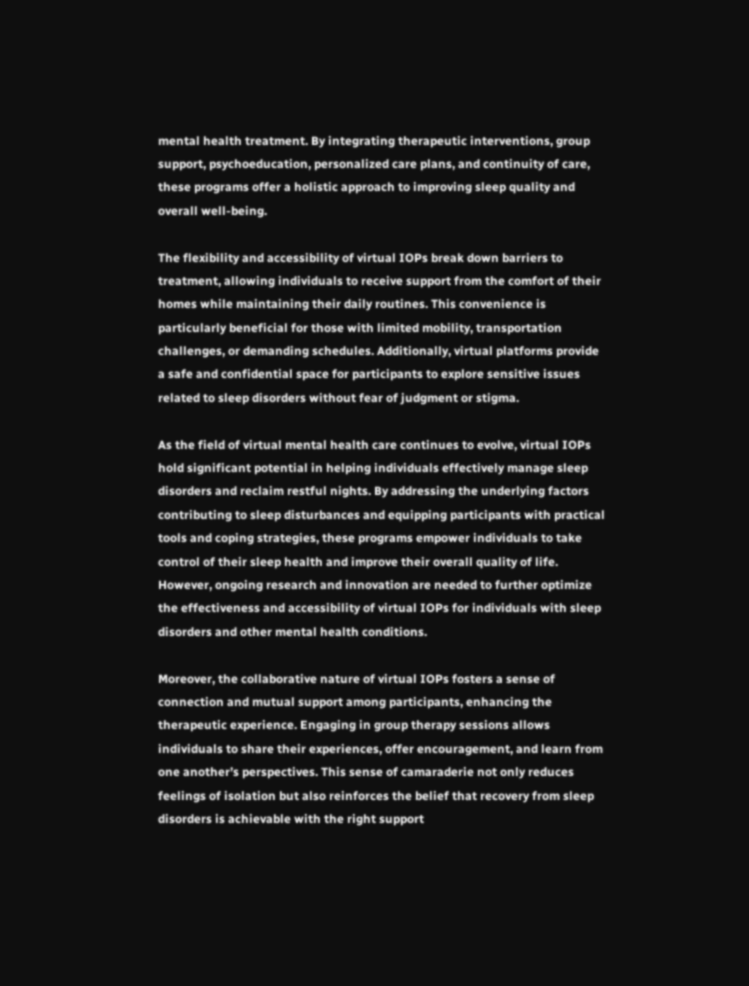mental health treatment. By integrating therapeutic interventions, group support, psychoeducation, personalized care plans, and continuity of care, these programs offer a holistic approach to improving sleep quality and overall well-being.

The flexibility and accessibility of virtual IOPs break down barriers to treatment, allowing individuals to receive support from the comfort of their homes while maintaining their daily routines. This convenience is particularly beneficial for those with limited mobility, transportation challenges, or demanding schedules. Additionally, virtual platforms provide a safe and confidential space for participants to explore sensitive issues related to sleep disorders without fear of judgment or stigma.

As the field of virtual mental health care continues to evolve, virtual IOPs hold significant potential in helping individuals effectively manage sleep disorders and reclaim restful nights. By addressing the underlying factors contributing to sleep disturbances and equipping participants with practical tools and coping strategies, these programs empower individuals to take control of their sleep health and improve their overall quality of life. However, ongoing research and innovation are needed to further optimize the effectiveness and accessibility of virtual IOPs for individuals with sleep disorders and other mental health conditions.

Moreover, the collaborative nature of virtual IOPs fosters a sense of connection and mutual support among participants, enhancing the therapeutic experience. Engaging in group therapy sessions allows individuals to share their experiences, offer encouragement, and learn from one another’s perspectives. This sense of camaraderie not only reduces feelings of isolation but also reinforces the belief that recovery from sleep disorders is achievable with the right support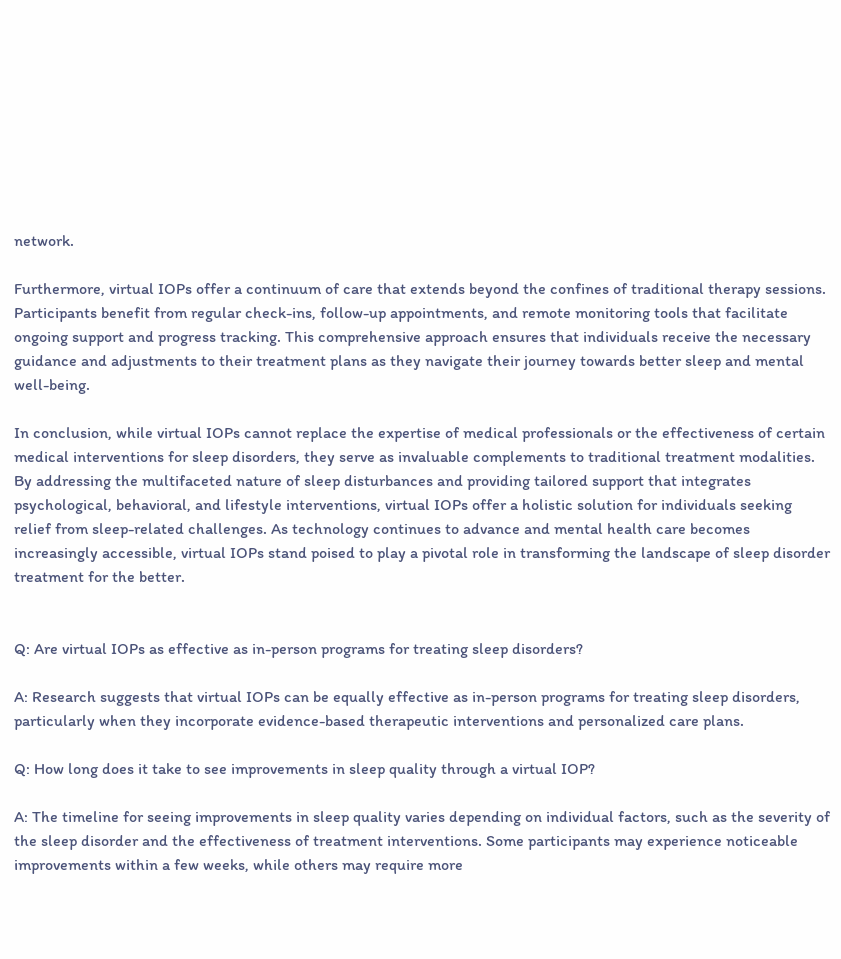network.

Furthermore, virtual IOPs offer a continuum of care that extends beyond the confines of traditional therapy sessions. Participants benefit from regular check-ins, follow-up appointments, and remote monitoring tools that facilitate ongoing support and progress tracking. This comprehensive approach ensures that individuals receive the necessary guidance and adjustments to their treatment plans as they navigate their journey towards better sleep and mental well-being.

In conclusion, while virtual IOPs cannot replace the expertise of medical professionals or the effectiveness of certain medical interventions for sleep disorders, they serve as invaluable complements to traditional treatment modalities. By addressing the multifaceted nature of sleep disturbances and providing tailored support that integrates psychological, behavioral, and lifestyle interventions, virtual IOPs offer a holistic solution for individuals seeking relief from sleep-related challenges. As technology continues to advance and mental health care becomes increasingly accessible, virtual IOPs stand poised to play a pivotal role in transforming the landscape of sleep disorder treatment for the better.


Q: Are virtual IOPs as effective as in-person programs for treating sleep disorders?

A: Research suggests that virtual IOPs can be equally effective as in-person programs for treating sleep disorders, particularly when they incorporate evidence-based therapeutic interventions and personalized care plans.

Q: How long does it take to see improvements in sleep quality through a virtual IOP?

A: The timeline for seeing improvements in sleep quality varies depending on individual factors, such as the severity of the sleep disorder and the effectiveness of treatment interventions. Some participants may experience noticeable improvements within a few weeks, while others may require more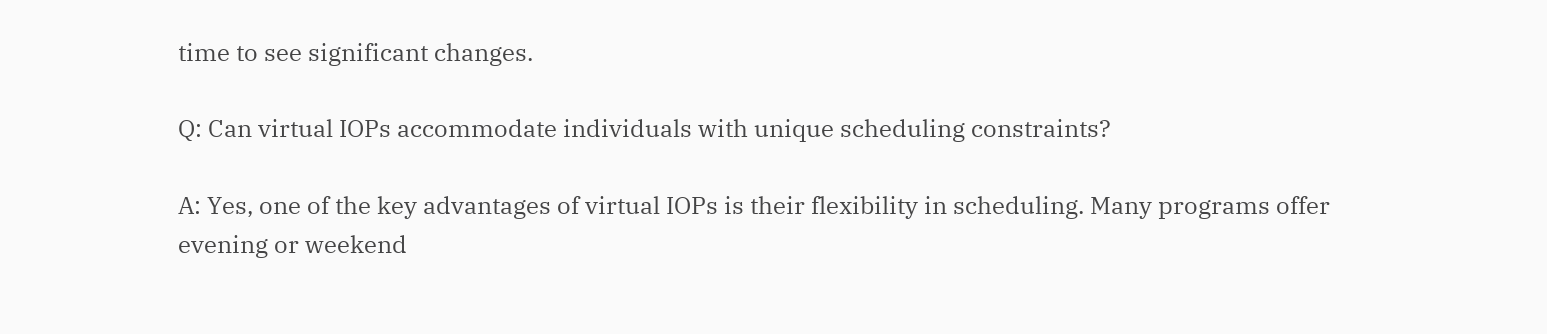time to see significant changes.

Q: Can virtual IOPs accommodate individuals with unique scheduling constraints?

A: Yes, one of the key advantages of virtual IOPs is their flexibility in scheduling. Many programs offer evening or weekend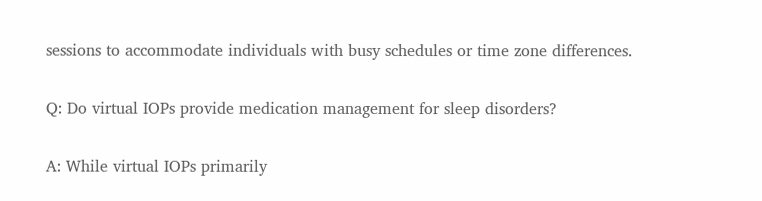sessions to accommodate individuals with busy schedules or time zone differences.

Q: Do virtual IOPs provide medication management for sleep disorders?

A: While virtual IOPs primarily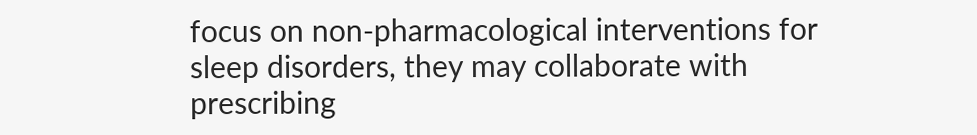focus on non-pharmacological interventions for sleep disorders, they may collaborate with prescribing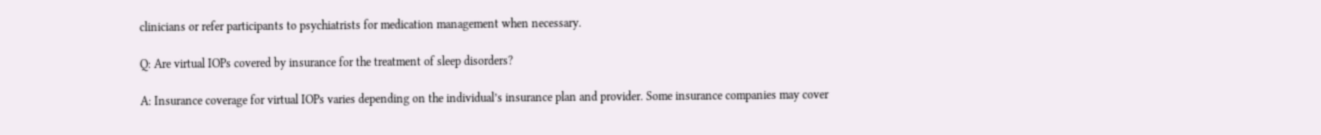clinicians or refer participants to psychiatrists for medication management when necessary.

Q: Are virtual IOPs covered by insurance for the treatment of sleep disorders?

A: Insurance coverage for virtual IOPs varies depending on the individual’s insurance plan and provider. Some insurance companies may cover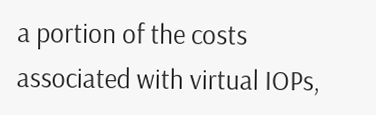a portion of the costs associated with virtual IOPs,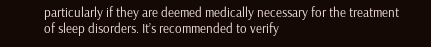particularly if they are deemed medically necessary for the treatment of sleep disorders. It’s recommended to verify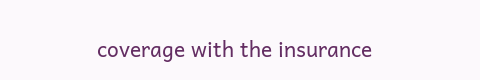coverage with the insurance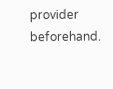provider beforehand.